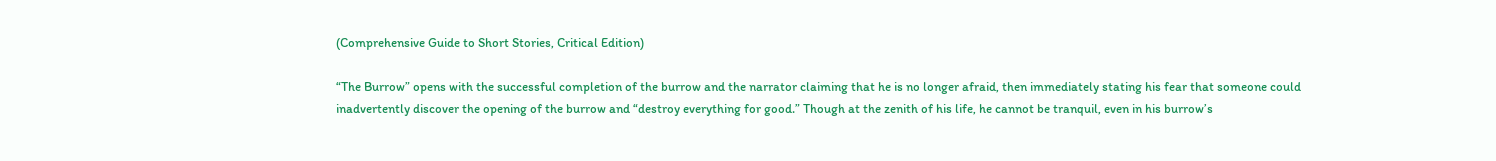(Comprehensive Guide to Short Stories, Critical Edition)

“The Burrow” opens with the successful completion of the burrow and the narrator claiming that he is no longer afraid, then immediately stating his fear that someone could inadvertently discover the opening of the burrow and “destroy everything for good.” Though at the zenith of his life, he cannot be tranquil, even in his burrow’s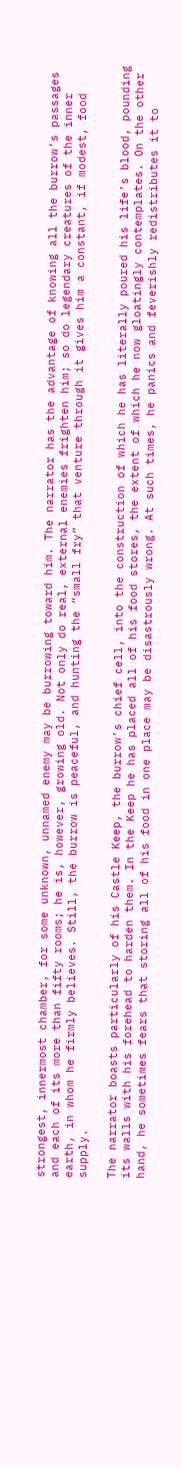strongest, innermost chamber, for some unknown, unnamed enemy may be burrowing toward him. The narrator has the advantage of knowing all the burrow’s passages and each of its more than fifty rooms; he is, however, growing old. Not only do real, external enemies frighten him; so do legendary creatures of the inner earth, in whom he firmly believes. Still, the burrow is peaceful, and hunting the “small fry” that venture through it gives him a constant, if modest, food supply.

The narrator boasts particularly of his Castle Keep, the burrow’s chief cell, into the construction of which he has literally poured his life’s blood, pounding its walls with his forehead to harden them. In the Keep he has placed all of his food stores, the extent of which he now gloatingly contemplates. On the other hand, he sometimes fears that storing all of his food in one place may be disastrously wrong. At such times, he panics and feverishly redistributes it to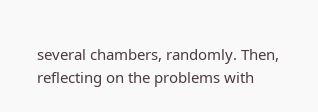several chambers, randomly. Then, reflecting on the problems with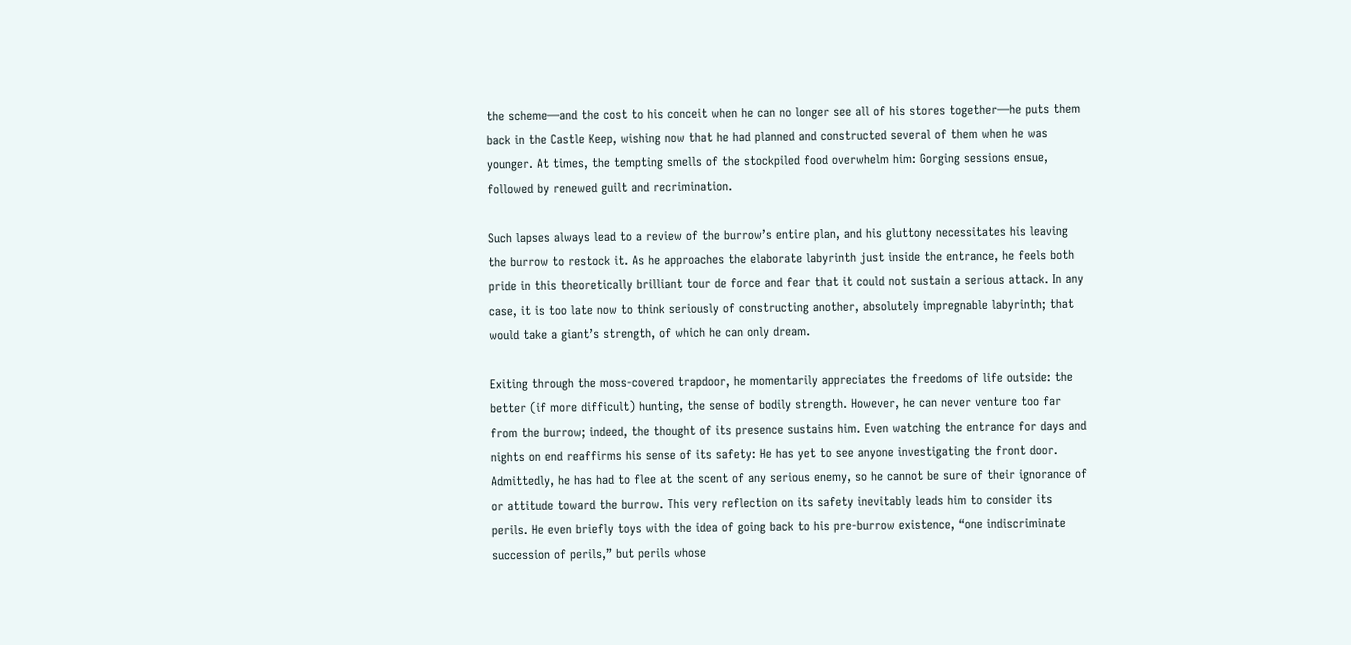the scheme—and the cost to his conceit when he can no longer see all of his stores together—he puts them back in the Castle Keep, wishing now that he had planned and constructed several of them when he was younger. At times, the tempting smells of the stockpiled food overwhelm him: Gorging sessions ensue, followed by renewed guilt and recrimination.

Such lapses always lead to a review of the burrow’s entire plan, and his gluttony necessitates his leaving the burrow to restock it. As he approaches the elaborate labyrinth just inside the entrance, he feels both pride in this theoretically brilliant tour de force and fear that it could not sustain a serious attack. In any case, it is too late now to think seriously of constructing another, absolutely impregnable labyrinth; that would take a giant’s strength, of which he can only dream.

Exiting through the moss-covered trapdoor, he momentarily appreciates the freedoms of life outside: the better (if more difficult) hunting, the sense of bodily strength. However, he can never venture too far from the burrow; indeed, the thought of its presence sustains him. Even watching the entrance for days and nights on end reaffirms his sense of its safety: He has yet to see anyone investigating the front door. Admittedly, he has had to flee at the scent of any serious enemy, so he cannot be sure of their ignorance of or attitude toward the burrow. This very reflection on its safety inevitably leads him to consider its perils. He even briefly toys with the idea of going back to his pre-burrow existence, “one indiscriminate succession of perils,” but perils whose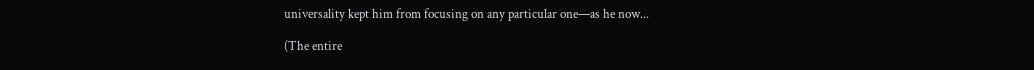universality kept him from focusing on any particular one—as he now...

(The entire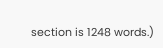section is 1248 words.)